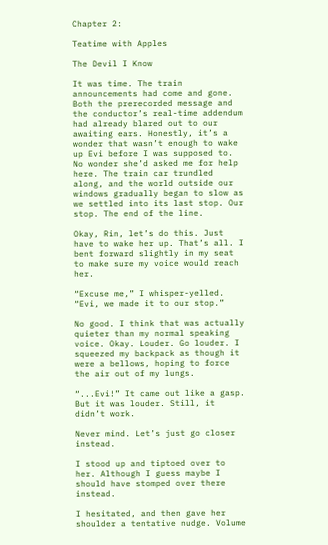Chapter 2:

Teatime with Apples

The Devil I Know

It was time. The train announcements had come and gone. Both the prerecorded message and the conductor’s real-time addendum had already blared out to our awaiting ears. Honestly, it’s a wonder that wasn’t enough to wake up Evi before I was supposed to. No wonder she’d asked me for help here. The train car trundled along, and the world outside our windows gradually began to slow as we settled into its last stop. Our stop. The end of the line.

Okay, Rin, let’s do this. Just have to wake her up. That’s all. I bent forward slightly in my seat to make sure my voice would reach her.

“Excuse me,” I whisper-yelled. “Evi, we made it to our stop.”

No good. I think that was actually quieter than my normal speaking voice. Okay. Louder. Go louder. I squeezed my backpack as though it were a bellows, hoping to force the air out of my lungs.

“...Evi!” It came out like a gasp. But it was louder. Still, it didn’t work.

Never mind. Let’s just go closer instead.

I stood up and tiptoed over to her. Although I guess maybe I should have stomped over there instead.

I hesitated, and then gave her shoulder a tentative nudge. Volume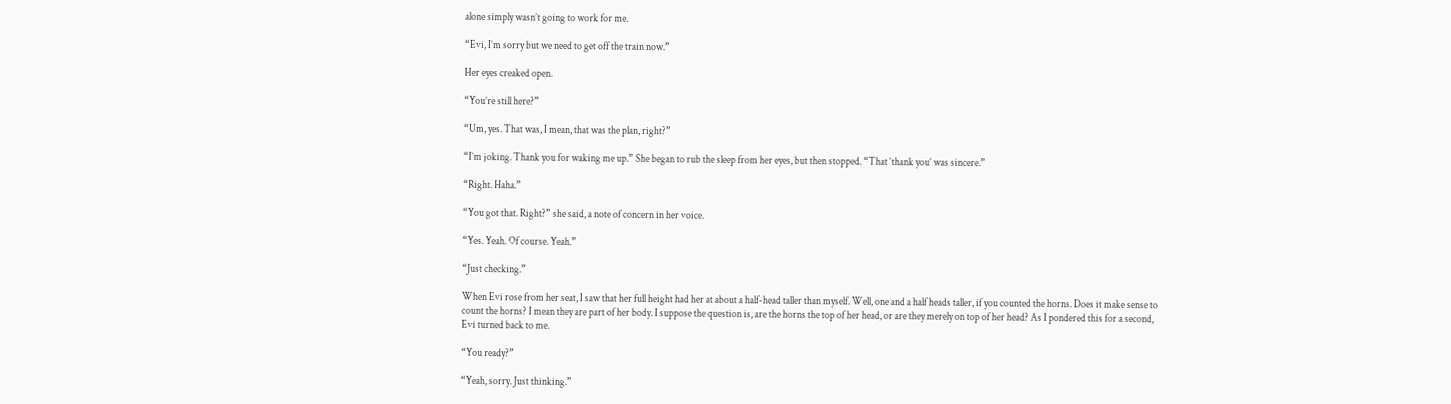alone simply wasn’t going to work for me.

“Evi, I’m sorry but we need to get off the train now.”

Her eyes creaked open.

“You’re still here?”

“Um, yes. That was, I mean, that was the plan, right?”

“I’m joking. Thank you for waking me up.” She began to rub the sleep from her eyes, but then stopped. “That ‘thank you’ was sincere.”

“Right. Haha.”

“You got that. Right?” she said, a note of concern in her voice.

“Yes. Yeah. Of course. Yeah.”

“Just checking.”

When Evi rose from her seat, I saw that her full height had her at about a half-head taller than myself. Well, one and a half heads taller, if you counted the horns. Does it make sense to count the horns? I mean they are part of her body. I suppose the question is, are the horns the top of her head, or are they merely on top of her head? As I pondered this for a second, Evi turned back to me.

“You ready?”

“Yeah, sorry. Just thinking.”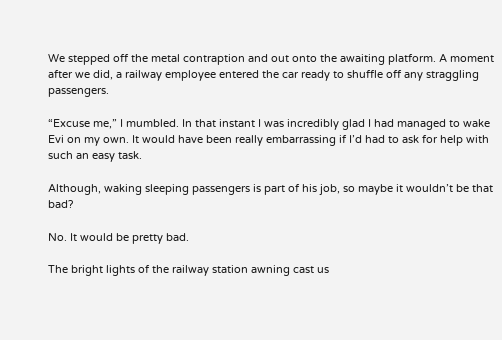We stepped off the metal contraption and out onto the awaiting platform. A moment after we did, a railway employee entered the car ready to shuffle off any straggling passengers.

“Excuse me,” I mumbled. In that instant I was incredibly glad I had managed to wake Evi on my own. It would have been really embarrassing if I’d had to ask for help with such an easy task.

Although, waking sleeping passengers is part of his job, so maybe it wouldn’t be that bad?

No. It would be pretty bad.

The bright lights of the railway station awning cast us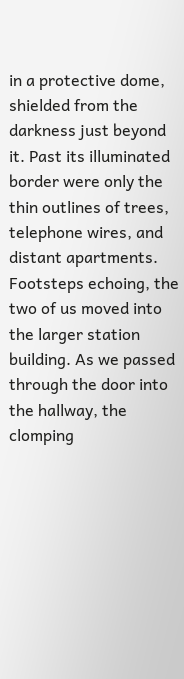in a protective dome, shielded from the darkness just beyond it. Past its illuminated border were only the thin outlines of trees, telephone wires, and distant apartments. Footsteps echoing, the two of us moved into the larger station building. As we passed through the door into the hallway, the clomping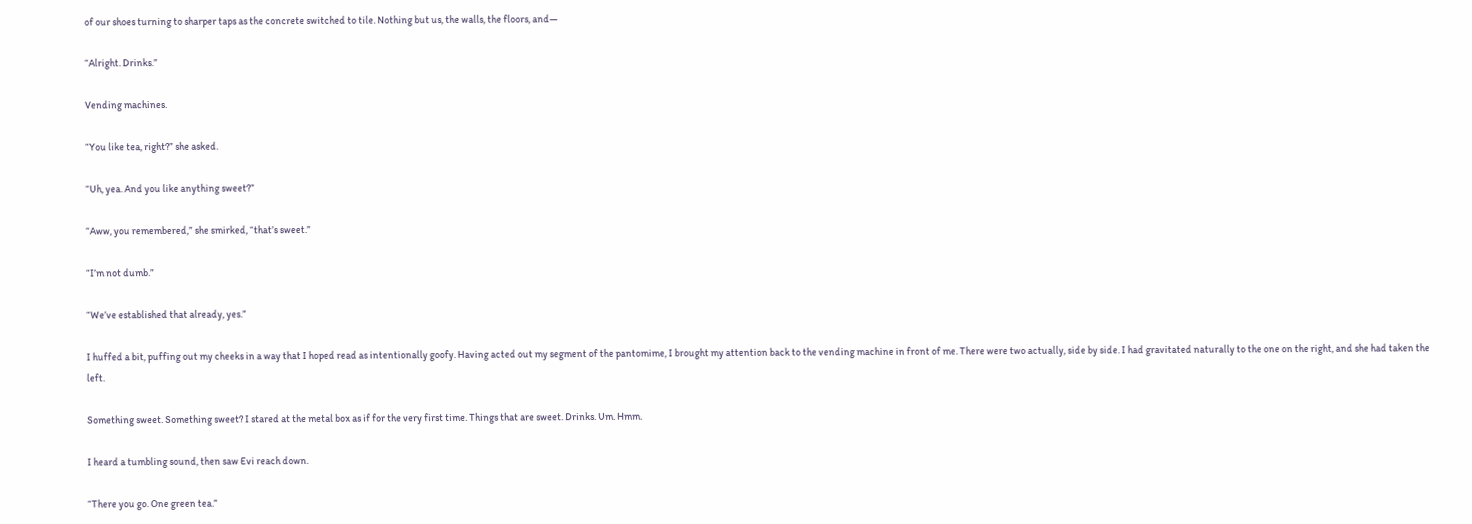of our shoes turning to sharper taps as the concrete switched to tile. Nothing but us, the walls, the floors, and—

“Alright. Drinks.”

Vending machines.

“You like tea, right?” she asked.

“Uh, yea. And you like anything sweet?”

“Aww, you remembered,” she smirked, “that’s sweet.”

“I’m not dumb.”

“We’ve established that already, yes.”

I huffed a bit, puffing out my cheeks in a way that I hoped read as intentionally goofy. Having acted out my segment of the pantomime, I brought my attention back to the vending machine in front of me. There were two actually, side by side. I had gravitated naturally to the one on the right, and she had taken the left.

Something sweet. Something sweet? I stared at the metal box as if for the very first time. Things that are sweet. Drinks. Um. Hmm.

I heard a tumbling sound, then saw Evi reach down.

“There you go. One green tea.”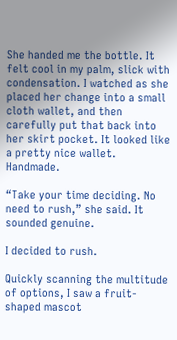She handed me the bottle. It felt cool in my palm, slick with condensation. I watched as she placed her change into a small cloth wallet, and then carefully put that back into her skirt pocket. It looked like a pretty nice wallet. Handmade.

“Take your time deciding. No need to rush,” she said. It sounded genuine.

I decided to rush.

Quickly scanning the multitude of options, I saw a fruit-shaped mascot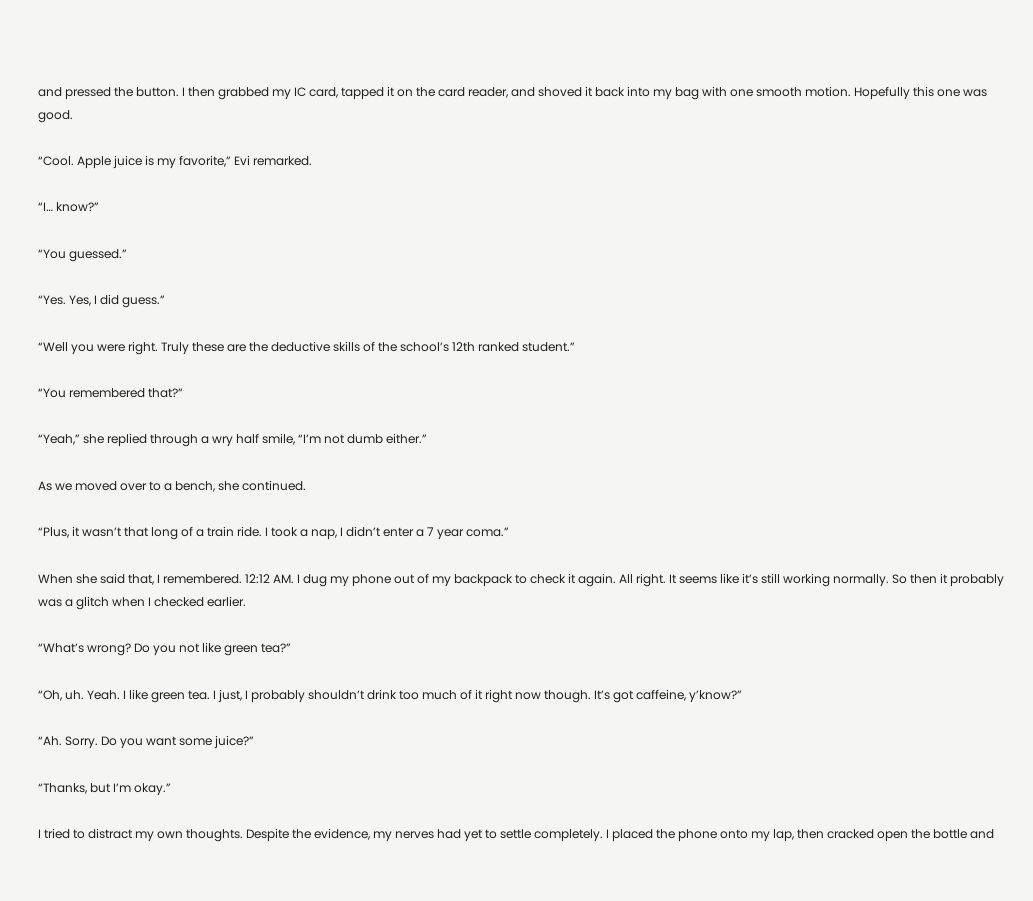and pressed the button. I then grabbed my IC card, tapped it on the card reader, and shoved it back into my bag with one smooth motion. Hopefully this one was good.

“Cool. Apple juice is my favorite,” Evi remarked.

“I… know?”

“You guessed.”

“Yes. Yes, I did guess.”

“Well you were right. Truly these are the deductive skills of the school’s 12th ranked student.”

“You remembered that?”

“Yeah,” she replied through a wry half smile, “I’m not dumb either.”

As we moved over to a bench, she continued.

“Plus, it wasn’t that long of a train ride. I took a nap, I didn’t enter a 7 year coma.”

When she said that, I remembered. 12:12 AM. I dug my phone out of my backpack to check it again. All right. It seems like it’s still working normally. So then it probably was a glitch when I checked earlier.

“What’s wrong? Do you not like green tea?”

“Oh, uh. Yeah. I like green tea. I just, I probably shouldn’t drink too much of it right now though. It’s got caffeine, y’know?”

“Ah. Sorry. Do you want some juice?”

“Thanks, but I’m okay.”

I tried to distract my own thoughts. Despite the evidence, my nerves had yet to settle completely. I placed the phone onto my lap, then cracked open the bottle and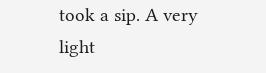took a sip. A very light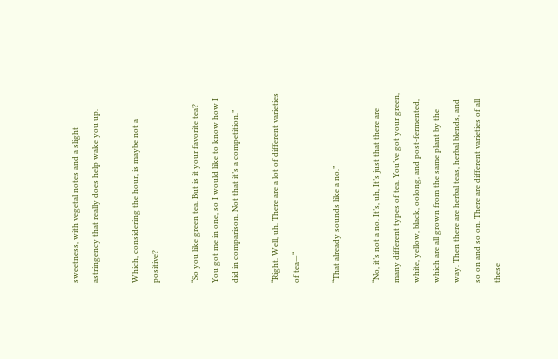sweetness, with vegetal notes and a slight astringency that really does help wake you up.

Which, considering the hour, is maybe not a positive?

“So you like green tea. But is it your favorite tea? You got me in one, so I would like to know how I did in comparison. Not that it’s a competition.”

“Right. Well, uh. There are a lot of different varieties of tea—“

“That already sounds like a no.”

“No, it’s not a no. It’s, uh, It’s just that there are many different types of tea. You’ve got your green, white, yellow, black, oolong, and post-fermented, which are all grown from the same plant by the way. Then there are herbal teas, herbal blends, and so on and so on. There are different varieties of all these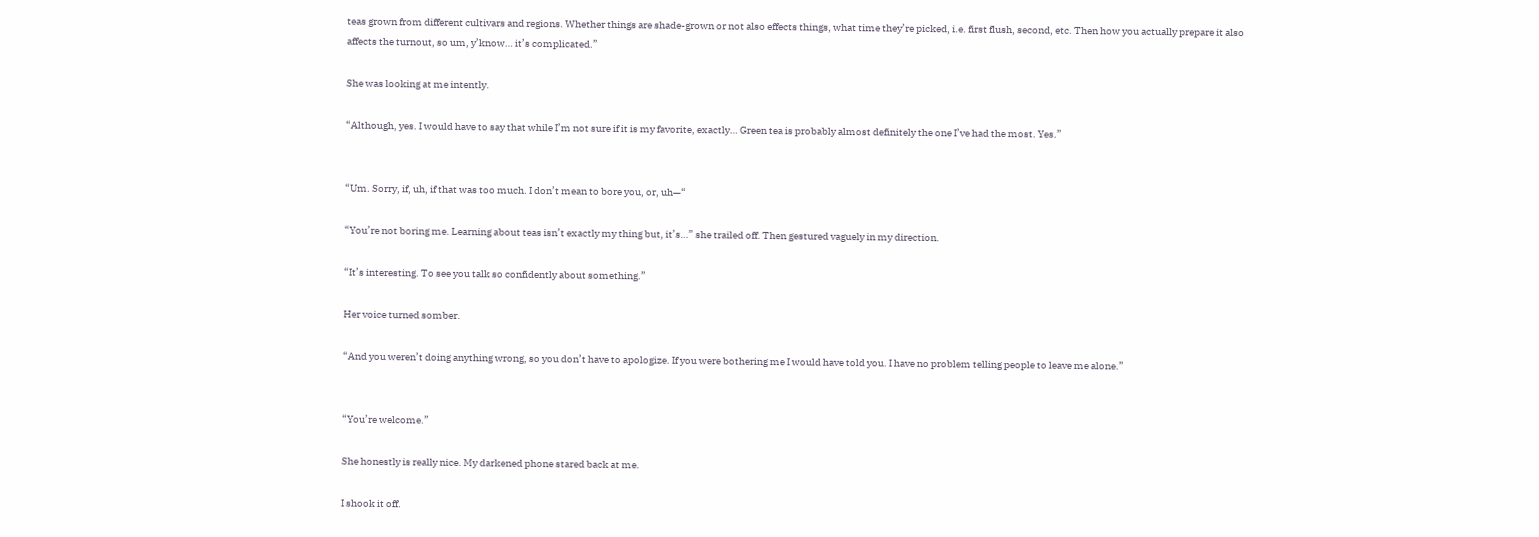teas grown from different cultivars and regions. Whether things are shade-grown or not also effects things, what time they’re picked, i.e. first flush, second, etc. Then how you actually prepare it also affects the turnout, so um, y’know… it’s complicated.”

She was looking at me intently.

“Although, yes. I would have to say that while I’m not sure if it is my favorite, exactly… Green tea is probably almost definitely the one I’ve had the most. Yes.”


“Um. Sorry, if, uh, if that was too much. I don’t mean to bore you, or, uh—“

“You’re not boring me. Learning about teas isn’t exactly my thing but, it’s…” she trailed off. Then gestured vaguely in my direction.

“It’s interesting. To see you talk so confidently about something.”

Her voice turned somber.

“And you weren’t doing anything wrong, so you don’t have to apologize. If you were bothering me I would have told you. I have no problem telling people to leave me alone.”


“You’re welcome.”

She honestly is really nice. My darkened phone stared back at me.

I shook it off.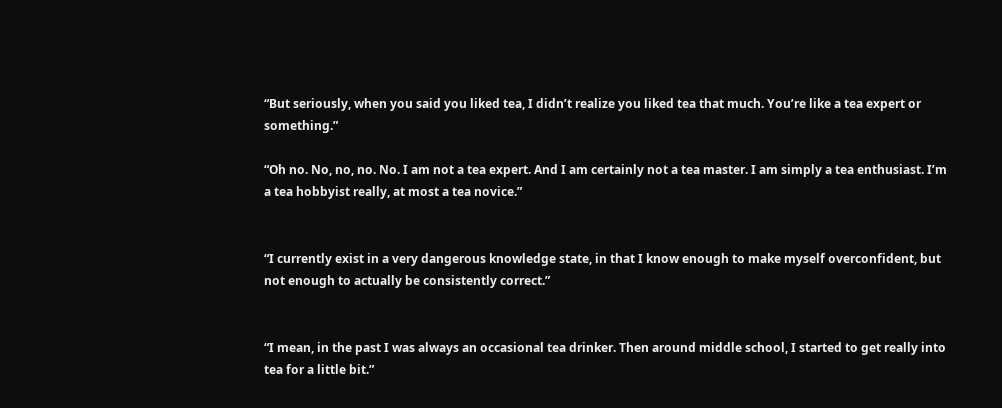“But seriously, when you said you liked tea, I didn’t realize you liked tea that much. You’re like a tea expert or something.”

“Oh no. No, no, no. No. I am not a tea expert. And I am certainly not a tea master. I am simply a tea enthusiast. I’m a tea hobbyist really, at most a tea novice.”


“I currently exist in a very dangerous knowledge state, in that I know enough to make myself overconfident, but not enough to actually be consistently correct.”


“I mean, in the past I was always an occasional tea drinker. Then around middle school, I started to get really into tea for a little bit.”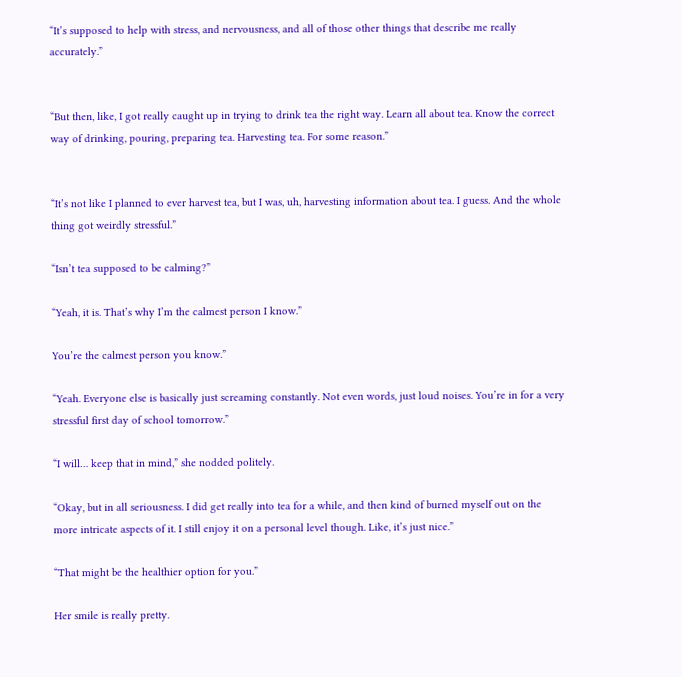“It’s supposed to help with stress, and nervousness, and all of those other things that describe me really accurately.”


“But then, like, I got really caught up in trying to drink tea the right way. Learn all about tea. Know the correct way of drinking, pouring, preparing tea. Harvesting tea. For some reason.”


“It’s not like I planned to ever harvest tea, but I was, uh, harvesting information about tea. I guess. And the whole thing got weirdly stressful.”

“Isn’t tea supposed to be calming?”

“Yeah, it is. That’s why I’m the calmest person I know.”

You’re the calmest person you know.”

“Yeah. Everyone else is basically just screaming constantly. Not even words, just loud noises. You’re in for a very stressful first day of school tomorrow.”

“I will… keep that in mind,” she nodded politely.

“Okay, but in all seriousness. I did get really into tea for a while, and then kind of burned myself out on the more intricate aspects of it. I still enjoy it on a personal level though. Like, it’s just nice.”

“That might be the healthier option for you.”

Her smile is really pretty.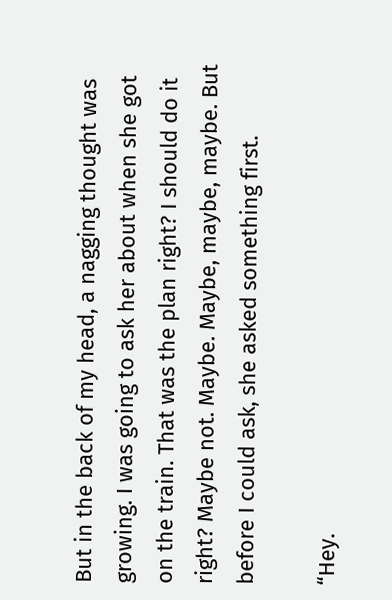But in the back of my head, a nagging thought was growing. I was going to ask her about when she got on the train. That was the plan right? I should do it right? Maybe not. Maybe. Maybe, maybe, maybe. But before I could ask, she asked something first.

“Hey.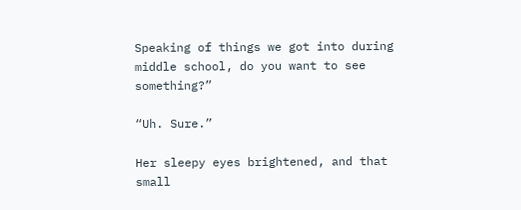Speaking of things we got into during middle school, do you want to see something?”

“Uh. Sure.”

Her sleepy eyes brightened, and that small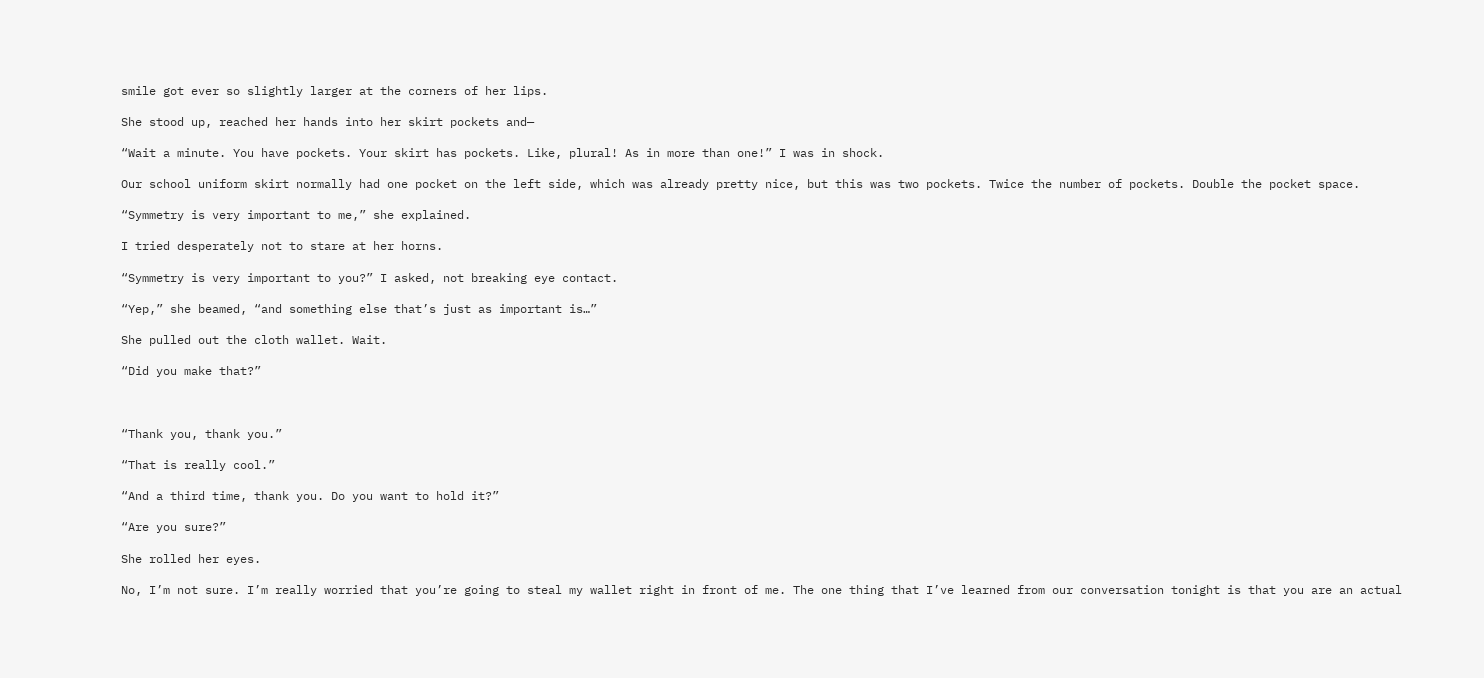smile got ever so slightly larger at the corners of her lips.

She stood up, reached her hands into her skirt pockets and—

“Wait a minute. You have pockets. Your skirt has pockets. Like, plural! As in more than one!” I was in shock.

Our school uniform skirt normally had one pocket on the left side, which was already pretty nice, but this was two pockets. Twice the number of pockets. Double the pocket space.

“Symmetry is very important to me,” she explained.

I tried desperately not to stare at her horns.

“Symmetry is very important to you?” I asked, not breaking eye contact.

“Yep,” she beamed, “and something else that’s just as important is…”

She pulled out the cloth wallet. Wait.

“Did you make that?”



“Thank you, thank you.”

“That is really cool.”

“And a third time, thank you. Do you want to hold it?”

“Are you sure?”

She rolled her eyes.

No, I’m not sure. I’m really worried that you’re going to steal my wallet right in front of me. The one thing that I’ve learned from our conversation tonight is that you are an actual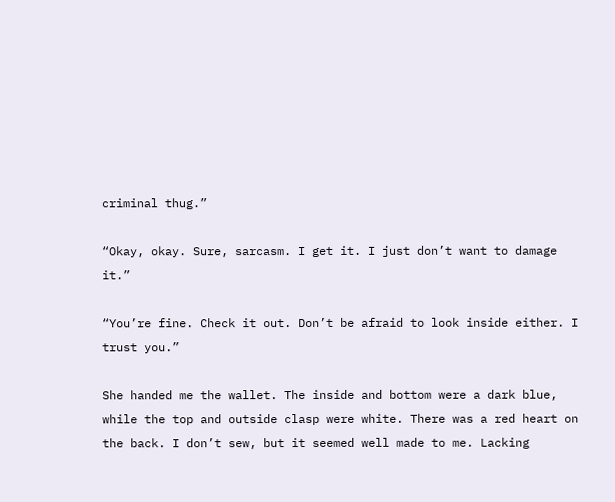criminal thug.”

“Okay, okay. Sure, sarcasm. I get it. I just don’t want to damage it.”

“You’re fine. Check it out. Don’t be afraid to look inside either. I trust you.”

She handed me the wallet. The inside and bottom were a dark blue, while the top and outside clasp were white. There was a red heart on the back. I don’t sew, but it seemed well made to me. Lacking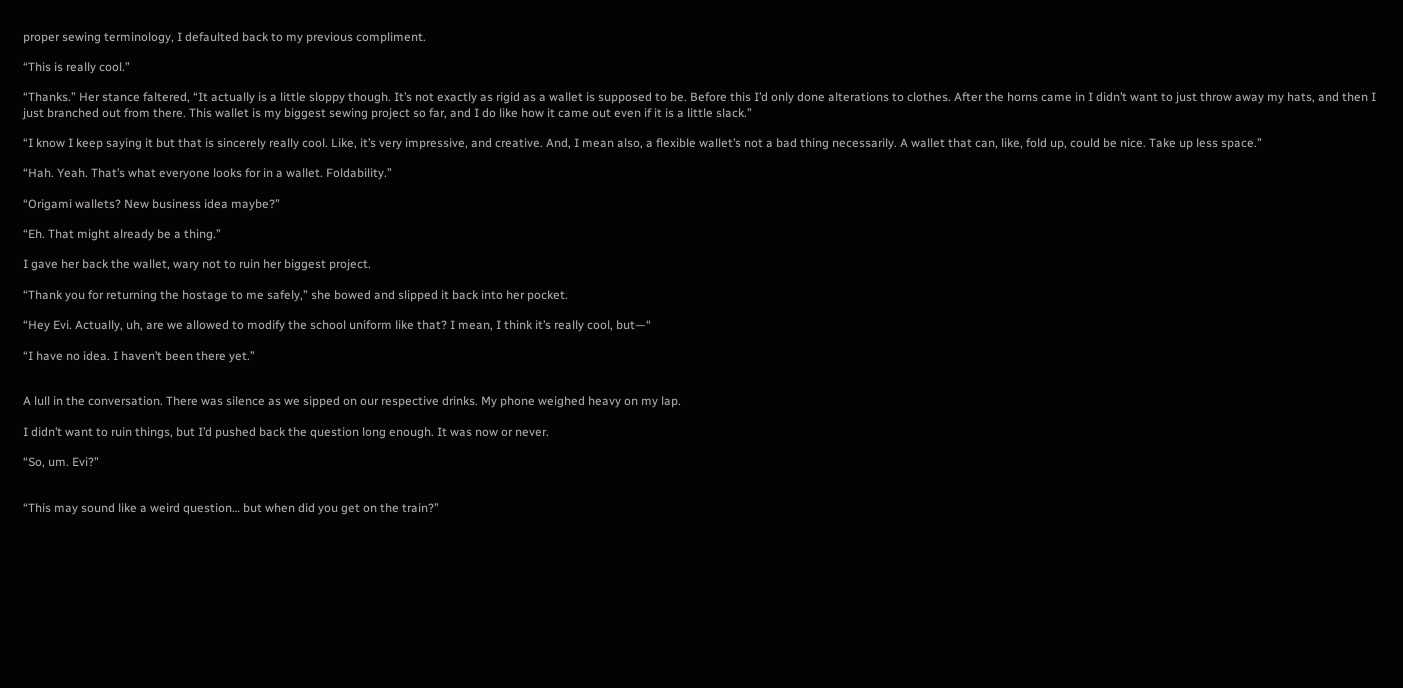proper sewing terminology, I defaulted back to my previous compliment.

“This is really cool.”

“Thanks.” Her stance faltered, “It actually is a little sloppy though. It’s not exactly as rigid as a wallet is supposed to be. Before this I’d only done alterations to clothes. After the horns came in I didn’t want to just throw away my hats, and then I just branched out from there. This wallet is my biggest sewing project so far, and I do like how it came out even if it is a little slack.”

“I know I keep saying it but that is sincerely really cool. Like, it’s very impressive, and creative. And, I mean also, a flexible wallet’s not a bad thing necessarily. A wallet that can, like, fold up, could be nice. Take up less space.”

“Hah. Yeah. That’s what everyone looks for in a wallet. Foldability.”

“Origami wallets? New business idea maybe?”

“Eh. That might already be a thing.”

I gave her back the wallet, wary not to ruin her biggest project.

“Thank you for returning the hostage to me safely,” she bowed and slipped it back into her pocket.

“Hey Evi. Actually, uh, are we allowed to modify the school uniform like that? I mean, I think it’s really cool, but—“

“I have no idea. I haven’t been there yet.”


A lull in the conversation. There was silence as we sipped on our respective drinks. My phone weighed heavy on my lap.

I didn’t want to ruin things, but I’d pushed back the question long enough. It was now or never.

“So, um. Evi?”


“This may sound like a weird question… but when did you get on the train?”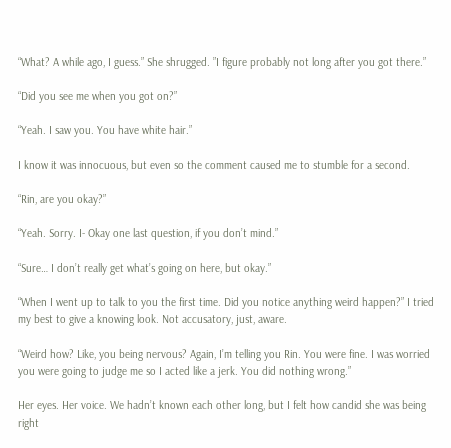“What? A while ago, I guess.” She shrugged. ”I figure probably not long after you got there.”

“Did you see me when you got on?”

“Yeah. I saw you. You have white hair.”

I know it was innocuous, but even so the comment caused me to stumble for a second.

“Rin, are you okay?”

“Yeah. Sorry. I- Okay one last question, if you don’t mind.”

“Sure… I don’t really get what’s going on here, but okay.”

“When I went up to talk to you the first time. Did you notice anything weird happen?” I tried my best to give a knowing look. Not accusatory, just, aware.

“Weird how? Like, you being nervous? Again, I’m telling you Rin. You were fine. I was worried you were going to judge me so I acted like a jerk. You did nothing wrong.”

Her eyes. Her voice. We hadn’t known each other long, but I felt how candid she was being right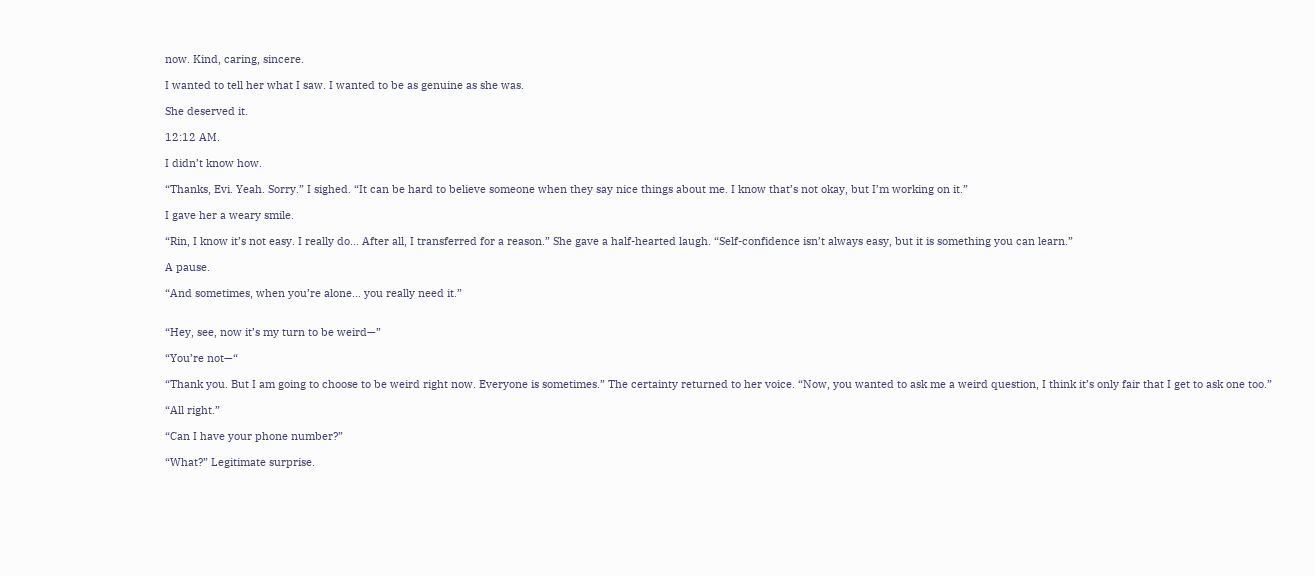now. Kind, caring, sincere.

I wanted to tell her what I saw. I wanted to be as genuine as she was.

She deserved it.

12:12 AM.

I didn’t know how.

“Thanks, Evi. Yeah. Sorry.” I sighed. “It can be hard to believe someone when they say nice things about me. I know that’s not okay, but I’m working on it.”

I gave her a weary smile.

“Rin, I know it’s not easy. I really do… After all, I transferred for a reason.” She gave a half-hearted laugh. “Self-confidence isn’t always easy, but it is something you can learn.”

A pause.

“And sometimes, when you’re alone… you really need it.”


“Hey, see, now it’s my turn to be weird—”

“You’re not—“

“Thank you. But I am going to choose to be weird right now. Everyone is sometimes.” The certainty returned to her voice. “Now, you wanted to ask me a weird question, I think it’s only fair that I get to ask one too.”

“All right.”

“Can I have your phone number?”

“What?” Legitimate surprise.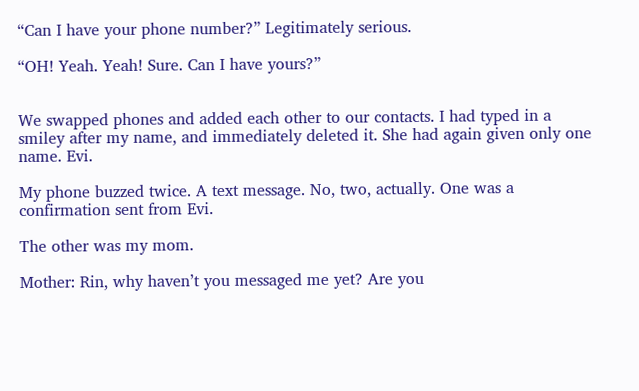“Can I have your phone number?” Legitimately serious.

“OH! Yeah. Yeah! Sure. Can I have yours?”


We swapped phones and added each other to our contacts. I had typed in a smiley after my name, and immediately deleted it. She had again given only one name. Evi.

My phone buzzed twice. A text message. No, two, actually. One was a confirmation sent from Evi.

The other was my mom.

Mother: Rin, why haven’t you messaged me yet? Are you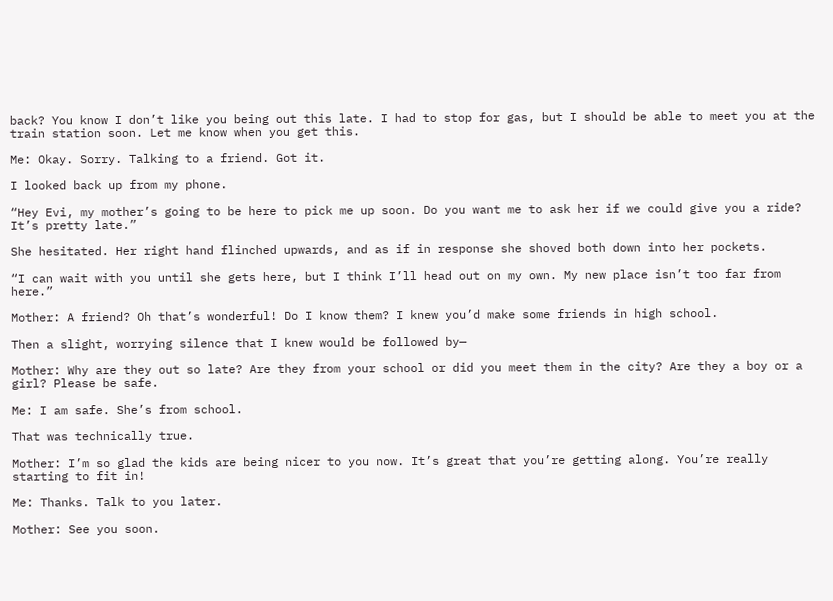back? You know I don’t like you being out this late. I had to stop for gas, but I should be able to meet you at the train station soon. Let me know when you get this.

Me: Okay. Sorry. Talking to a friend. Got it.

I looked back up from my phone.

“Hey Evi, my mother’s going to be here to pick me up soon. Do you want me to ask her if we could give you a ride? It’s pretty late.”

She hesitated. Her right hand flinched upwards, and as if in response she shoved both down into her pockets.

“I can wait with you until she gets here, but I think I’ll head out on my own. My new place isn’t too far from here.”

Mother: A friend? Oh that’s wonderful! Do I know them? I knew you’d make some friends in high school.

Then a slight, worrying silence that I knew would be followed by—

Mother: Why are they out so late? Are they from your school or did you meet them in the city? Are they a boy or a girl? Please be safe.

Me: I am safe. She’s from school.

That was technically true.

Mother: I’m so glad the kids are being nicer to you now. It’s great that you’re getting along. You’re really starting to fit in!

Me: Thanks. Talk to you later.

Mother: See you soon.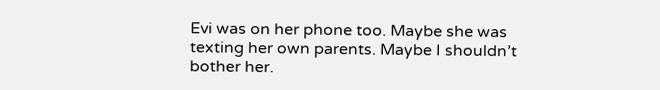Evi was on her phone too. Maybe she was texting her own parents. Maybe I shouldn’t bother her.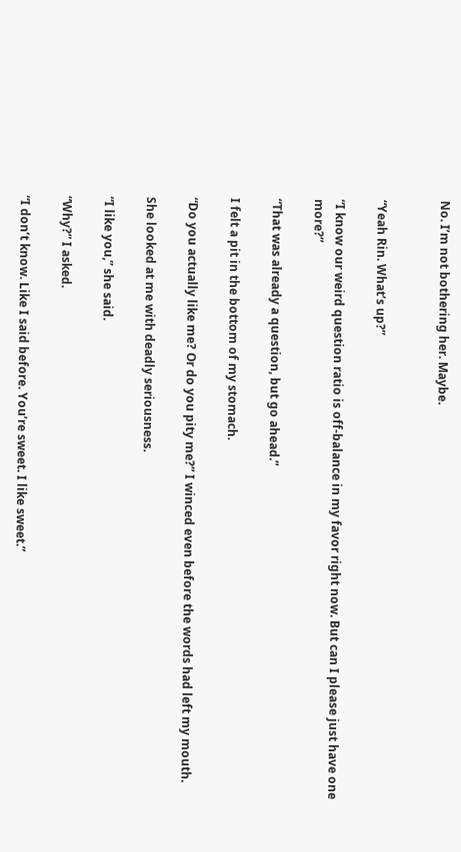No. I’m not bothering her. Maybe.


“Yeah Rin. What’s up?”

“I know our weird question ratio is off-balance in my favor right now. But can I please just have one more?”

“That was already a question, but go ahead.”

I felt a pit in the bottom of my stomach.

“Do you actually like me? Or do you pity me?” I winced even before the words had left my mouth.

She looked at me with deadly seriousness.

“I like you,” she said.

“Why?” I asked.

“I don’t know. Like I said before. You’re sweet. I like sweet.”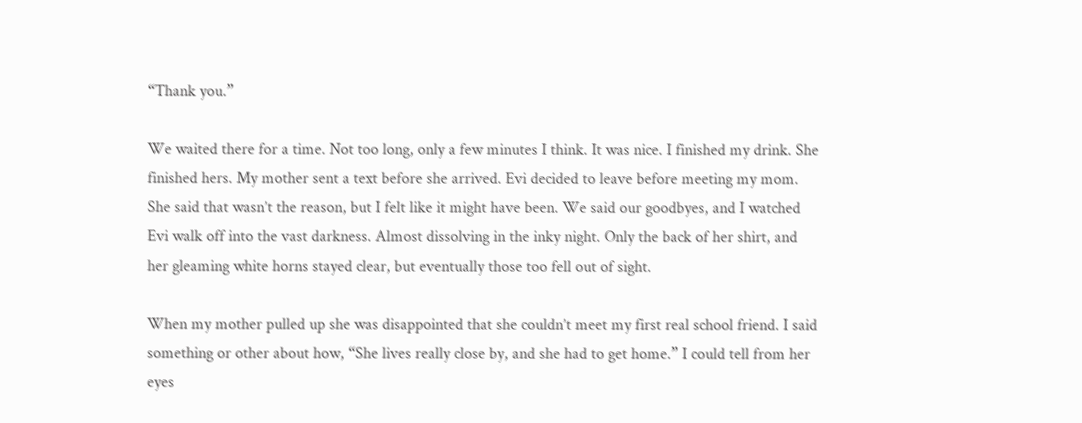“Thank you.”

We waited there for a time. Not too long, only a few minutes I think. It was nice. I finished my drink. She finished hers. My mother sent a text before she arrived. Evi decided to leave before meeting my mom. She said that wasn’t the reason, but I felt like it might have been. We said our goodbyes, and I watched Evi walk off into the vast darkness. Almost dissolving in the inky night. Only the back of her shirt, and her gleaming white horns stayed clear, but eventually those too fell out of sight.

When my mother pulled up she was disappointed that she couldn’t meet my first real school friend. I said something or other about how, “She lives really close by, and she had to get home.” I could tell from her eyes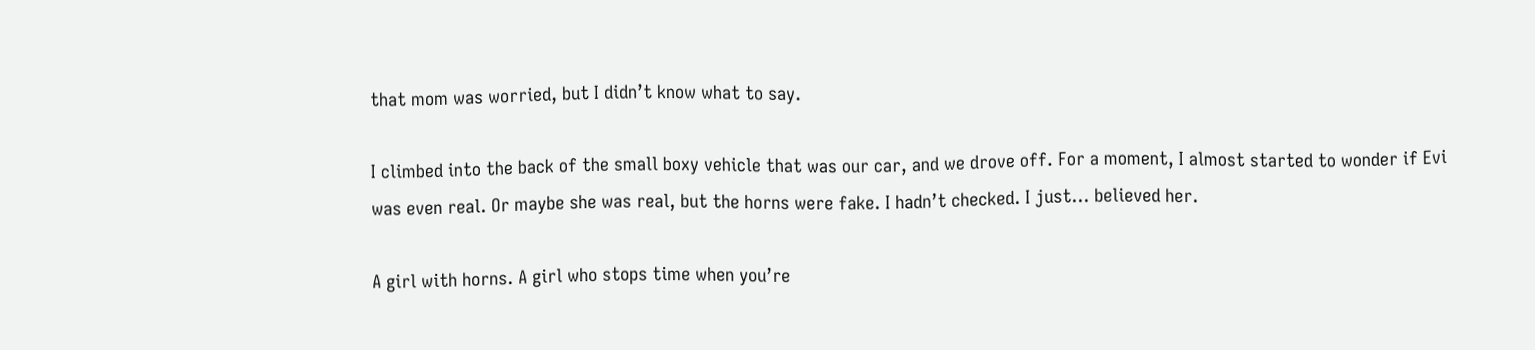that mom was worried, but I didn’t know what to say.

I climbed into the back of the small boxy vehicle that was our car, and we drove off. For a moment, I almost started to wonder if Evi was even real. Or maybe she was real, but the horns were fake. I hadn’t checked. I just… believed her.

A girl with horns. A girl who stops time when you’re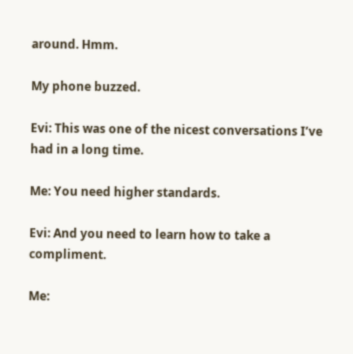around. Hmm.

My phone buzzed.

Evi: This was one of the nicest conversations I’ve had in a long time.

Me: You need higher standards.

Evi: And you need to learn how to take a compliment.

Me: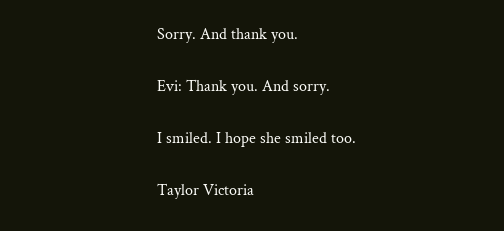Sorry. And thank you.

Evi: Thank you. And sorry.

I smiled. I hope she smiled too.

Taylor Victoria